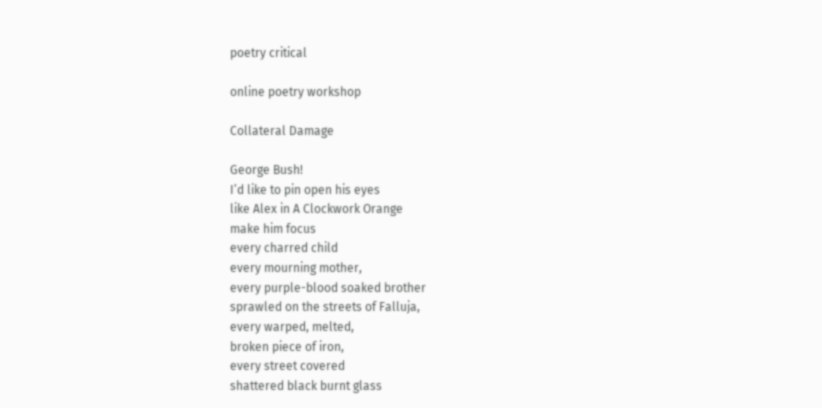poetry critical

online poetry workshop

Collateral Damage

George Bush!
I’d like to pin open his eyes
like Alex in A Clockwork Orange
make him focus
every charred child
every mourning mother,
every purple-blood soaked brother
sprawled on the streets of Falluja,
every warped, melted,
broken piece of iron,
every street covered
shattered black burnt glass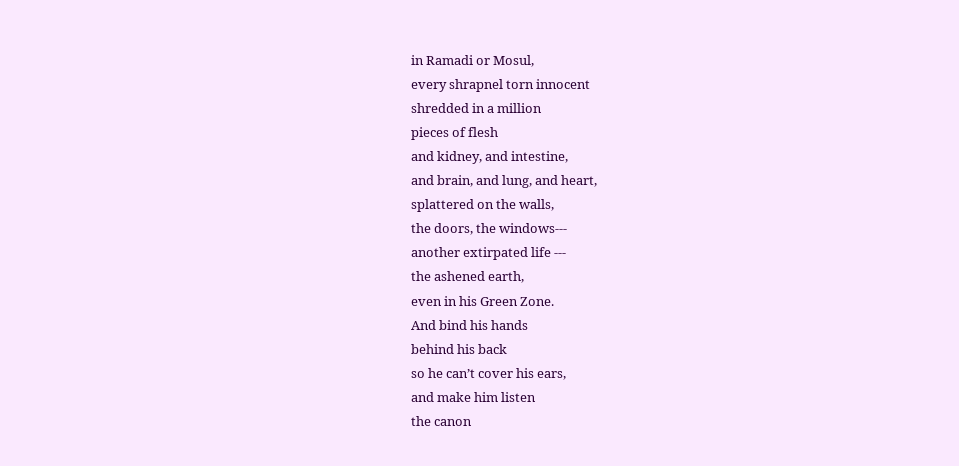in Ramadi or Mosul,
every shrapnel torn innocent
shredded in a million
pieces of flesh
and kidney, and intestine,
and brain, and lung, and heart,
splattered on the walls,
the doors, the windows---
another extirpated life ---
the ashened earth,
even in his Green Zone.
And bind his hands
behind his back
so he can’t cover his ears,
and make him listen
the canon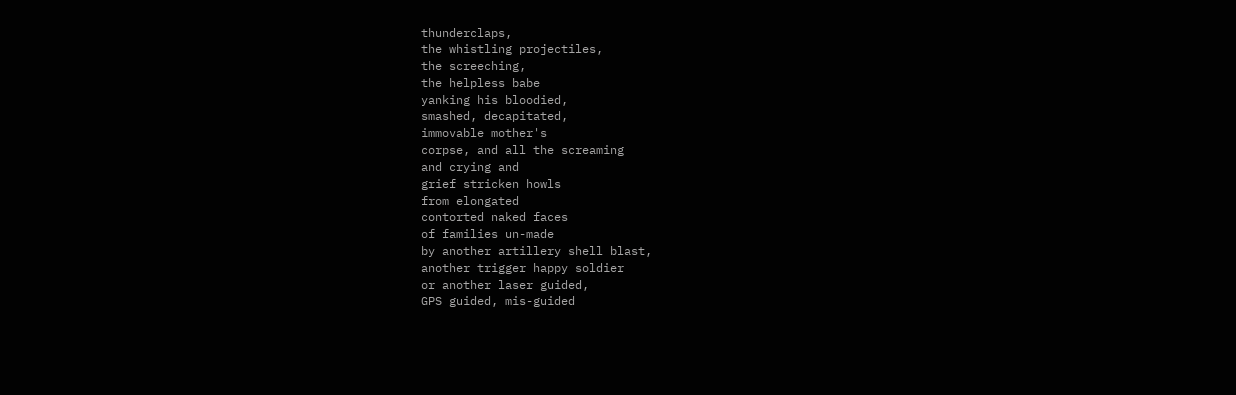thunderclaps,
the whistling projectiles,
the screeching,
the helpless babe
yanking his bloodied,
smashed, decapitated,
immovable mother's
corpse, and all the screaming
and crying and
grief stricken howls
from elongated
contorted naked faces
of families un-made
by another artillery shell blast,
another trigger happy soldier
or another laser guided,
GPS guided, mis-guided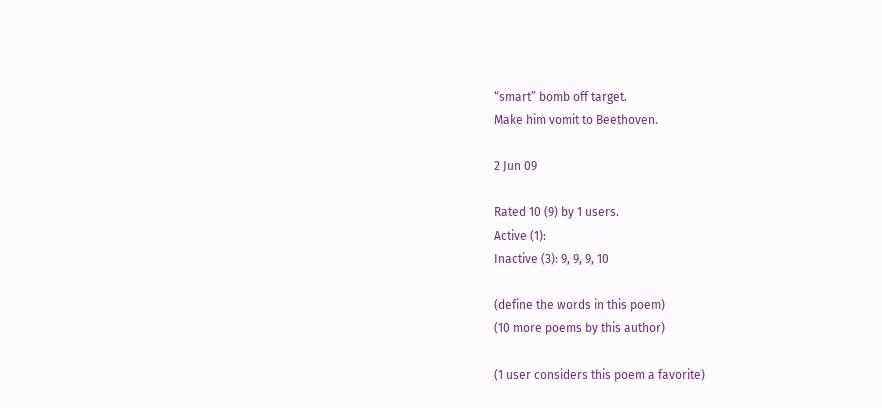“smart” bomb off target.
Make him vomit to Beethoven.

2 Jun 09

Rated 10 (9) by 1 users.
Active (1):
Inactive (3): 9, 9, 9, 10

(define the words in this poem)
(10 more poems by this author)

(1 user considers this poem a favorite)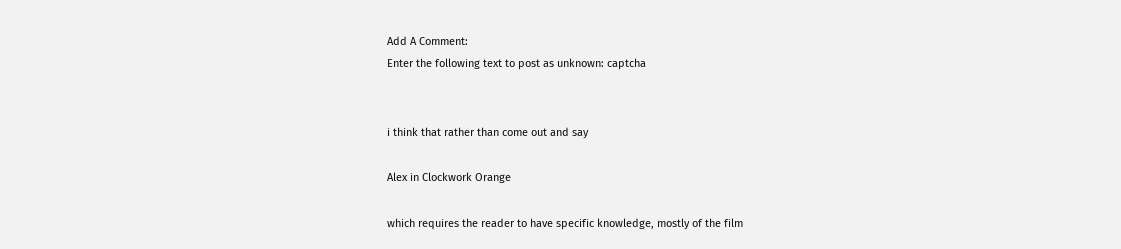Add A Comment:
Enter the following text to post as unknown: captcha


i think that rather than come out and say

Alex in Clockwork Orange

which requires the reader to have specific knowledge, mostly of the film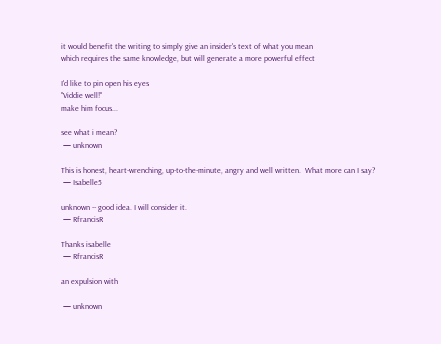it would benefit the writing to simply give an insider's text of what you mean
which requires the same knowledge, but will generate a more powerful effect

I'd like to pin open his eyes
"Viddie well!"
make him focus...

see what i mean?
 — unknown

This is honest, heart-wrenching, up-to-the-minute, angry and well written.  What more can I say?
 — Isabelle5

unknown -- good idea. I will consider it.
 — RfrancisR

Thanks isabelle
 — RfrancisR

an expulsion with

 — unknown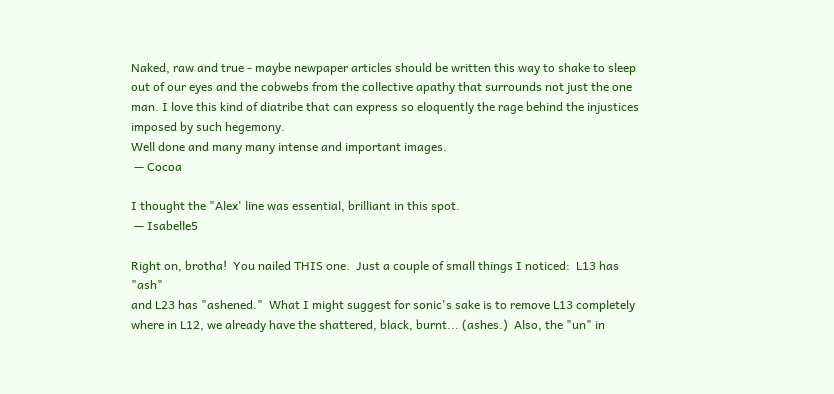Naked, raw and true - maybe newpaper articles should be written this way to shake to sleep out of our eyes and the cobwebs from the collective apathy that surrounds not just the one man. I love this kind of diatribe that can express so eloquently the rage behind the injustices imposed by such hegemony.
Well done and many many intense and important images.
 — Cocoa

I thought the "Alex' line was essential, brilliant in this spot.
 — Isabelle5

Right on, brotha!  You nailed THIS one.  Just a couple of small things I noticed:  L13 has "ash"
and L23 has "ashened."  What I might suggest for sonic's sake is to remove L13 completely where in L12, we already have the shattered, black, burnt... (ashes.)  Also, the "un" in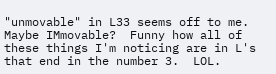"unmovable" in L33 seems off to me.  Maybe IMmovable?  Funny how all of these things I'm noticing are in L's that end in the number 3.  LOL.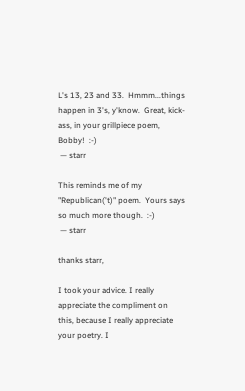L's 13, 23 and 33.  Hmmm...things happen in 3's, y'know.  Great, kick-ass, in your grillpiece poem, Bobby!  :-)
 — starr

This reminds me of my "Republican('t)" poem.  Yours says so much more though.  :-)
 — starr

thanks starr,

I took your advice. I really appreciate the compliment on this, because I really appreciate your poetry. I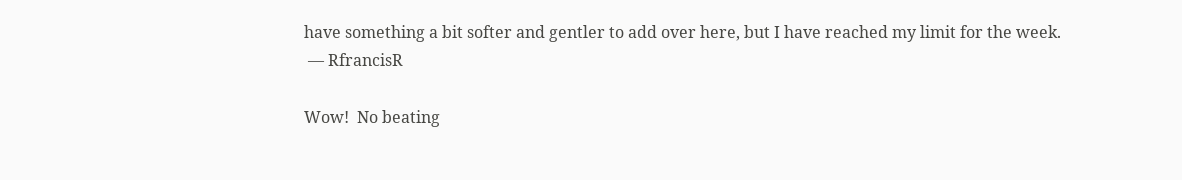have something a bit softer and gentler to add over here, but I have reached my limit for the week.
 — RfrancisR

Wow!  No beating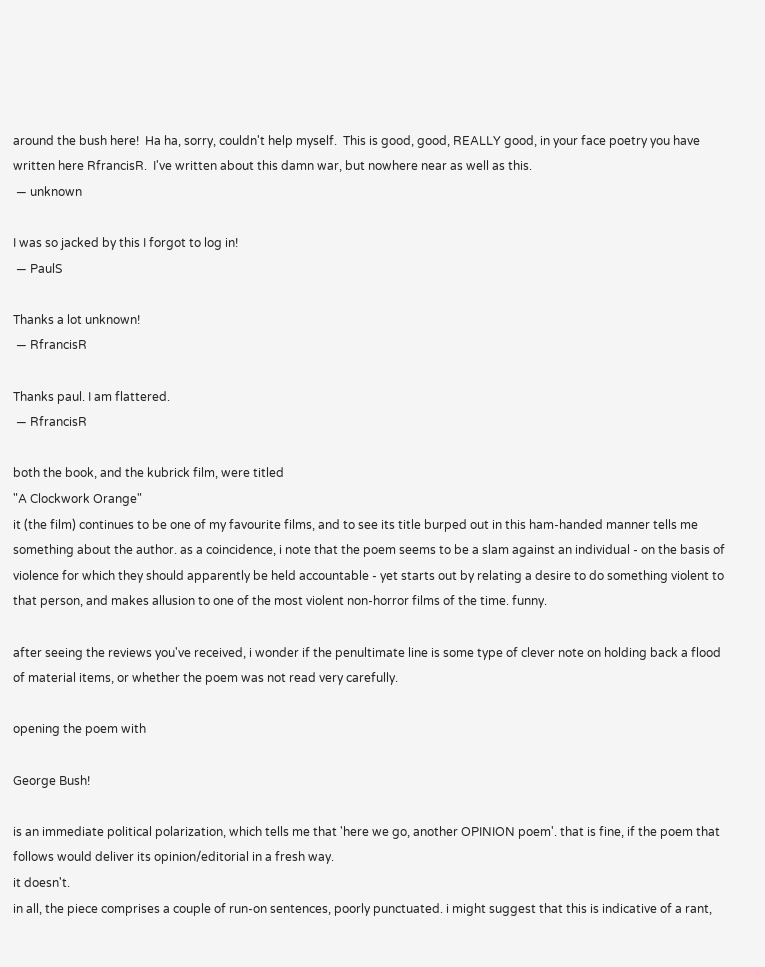around the bush here!  Ha ha, sorry, couldn't help myself.  This is good, good, REALLY good, in your face poetry you have written here RfrancisR.  I've written about this damn war, but nowhere near as well as this.
 — unknown

I was so jacked by this I forgot to log in!
 — PaulS

Thanks a lot unknown!
 — RfrancisR

Thanks paul. I am flattered.
 — RfrancisR

both the book, and the kubrick film, were titled
"A Clockwork Orange"
it (the film) continues to be one of my favourite films, and to see its title burped out in this ham-handed manner tells me something about the author. as a coincidence, i note that the poem seems to be a slam against an individual - on the basis of violence for which they should apparently be held accountable - yet starts out by relating a desire to do something violent to that person, and makes allusion to one of the most violent non-horror films of the time. funny.

after seeing the reviews you've received, i wonder if the penultimate line is some type of clever note on holding back a flood of material items, or whether the poem was not read very carefully.

opening the poem with

George Bush!

is an immediate political polarization, which tells me that 'here we go, another OPINION poem'. that is fine, if the poem that follows would deliver its opinion/editorial in a fresh way.
it doesn't.
in all, the piece comprises a couple of run-on sentences, poorly punctuated. i might suggest that this is indicative of a rant,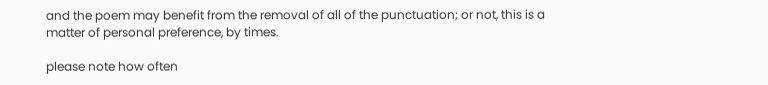and the poem may benefit from the removal of all of the punctuation; or not, this is a matter of personal preference, by times.

please note how often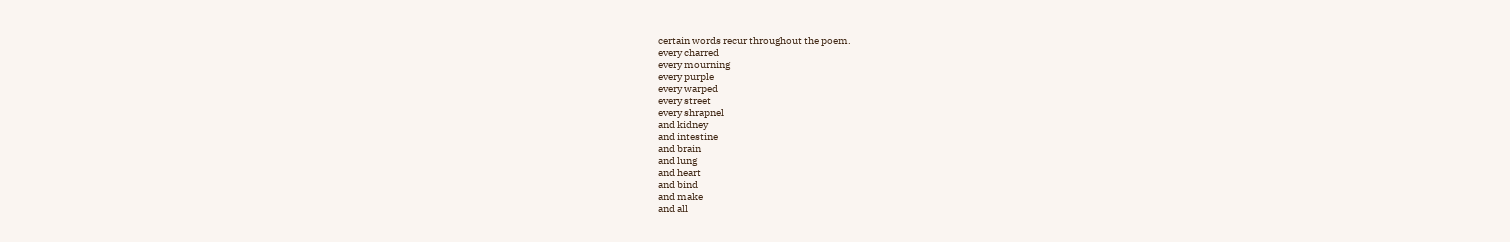certain words recur throughout the poem.
every charred
every mourning
every purple
every warped
every street
every shrapnel
and kidney
and intestine
and brain
and lung
and heart
and bind
and make
and all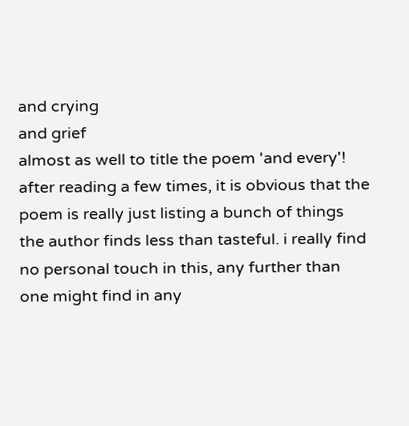and crying
and grief
almost as well to title the poem 'and every'!
after reading a few times, it is obvious that the poem is really just listing a bunch of things the author finds less than tasteful. i really find no personal touch in this, any further than one might find in any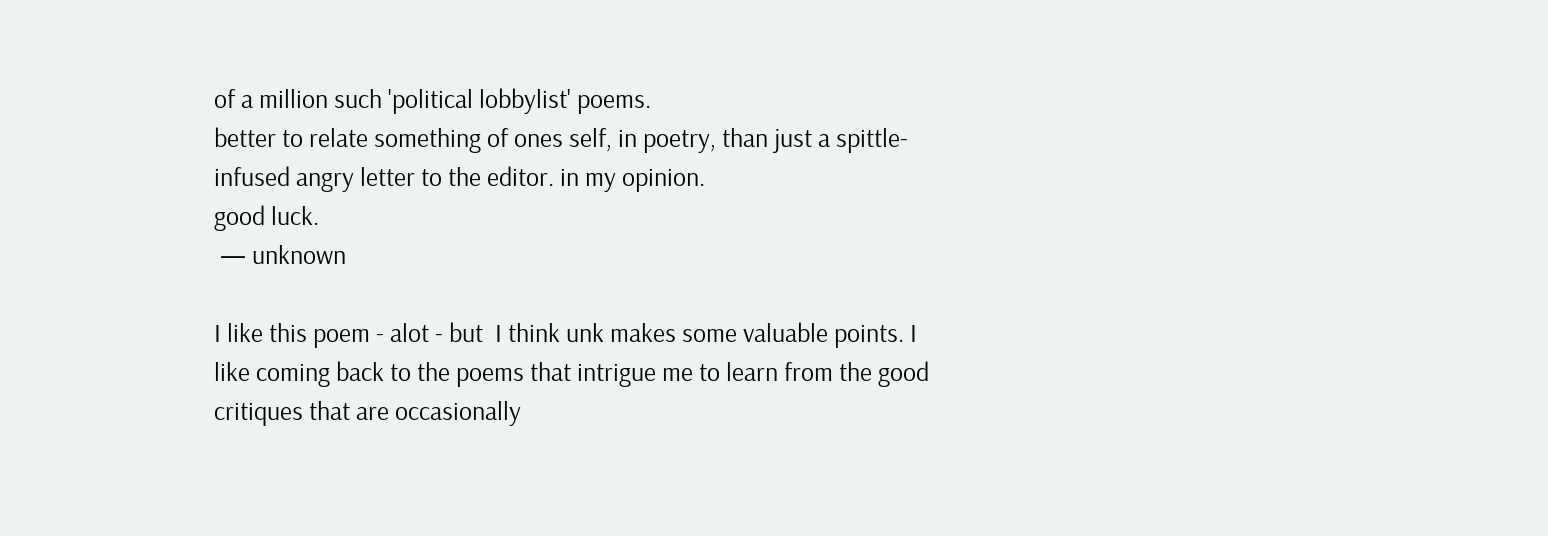of a million such 'political lobbylist' poems.
better to relate something of ones self, in poetry, than just a spittle-infused angry letter to the editor. in my opinion.
good luck.
 — unknown

I like this poem - alot - but  I think unk makes some valuable points. I like coming back to the poems that intrigue me to learn from the good critiques that are occasionally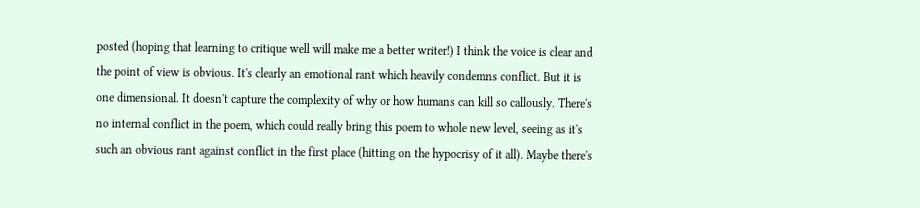posted (hoping that learning to critique well will make me a better writer!) I think the voice is clear and the point of view is obvious. It's clearly an emotional rant which heavily condemns conflict. But it is one dimensional. It doesn't capture the complexity of why or how humans can kill so callously. There's no internal conflict in the poem, which could really bring this poem to whole new level, seeing as it's such an obvious rant against conflict in the first place (hitting on the hypocrisy of it all). Maybe there's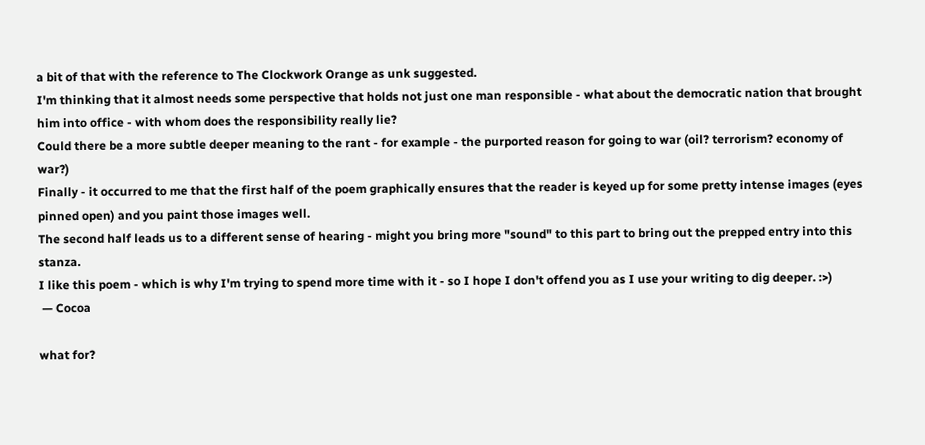a bit of that with the reference to The Clockwork Orange as unk suggested.
I'm thinking that it almost needs some perspective that holds not just one man responsible - what about the democratic nation that brought him into office - with whom does the responsibility really lie?
Could there be a more subtle deeper meaning to the rant - for example - the purported reason for going to war (oil? terrorism? economy of war?)
Finally - it occurred to me that the first half of the poem graphically ensures that the reader is keyed up for some pretty intense images (eyes pinned open) and you paint those images well.
The second half leads us to a different sense of hearing - might you bring more "sound" to this part to bring out the prepped entry into this stanza.
I like this poem - which is why I'm trying to spend more time with it - so I hope I don't offend you as I use your writing to dig deeper. :>)
 — Cocoa

what for?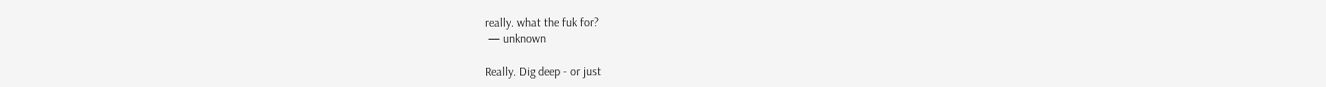really. what the fuk for?
 — unknown

Really. Dig deep - or just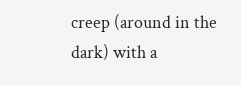creep (around in the dark) with a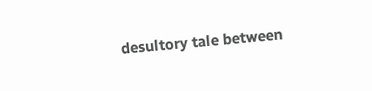desultory tale between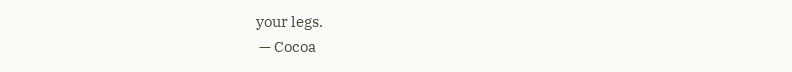your legs.
 — Cocoa